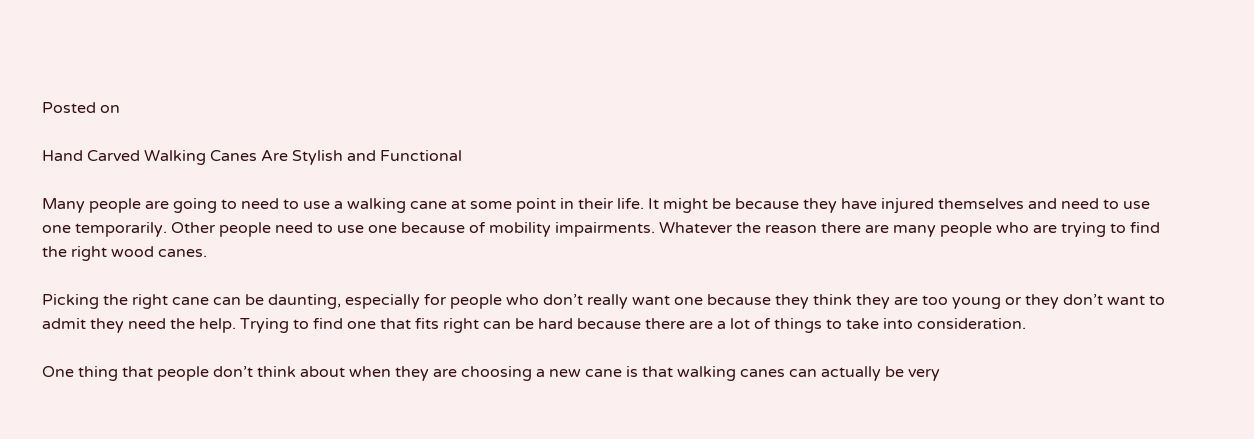Posted on

Hand Carved Walking Canes Are Stylish and Functional

Many people are going to need to use a walking cane at some point in their life. It might be because they have injured themselves and need to use one temporarily. Other people need to use one because of mobility impairments. Whatever the reason there are many people who are trying to find the right wood canes.

Picking the right cane can be daunting, especially for people who don’t really want one because they think they are too young or they don’t want to admit they need the help. Trying to find one that fits right can be hard because there are a lot of things to take into consideration.

One thing that people don’t think about when they are choosing a new cane is that walking canes can actually be very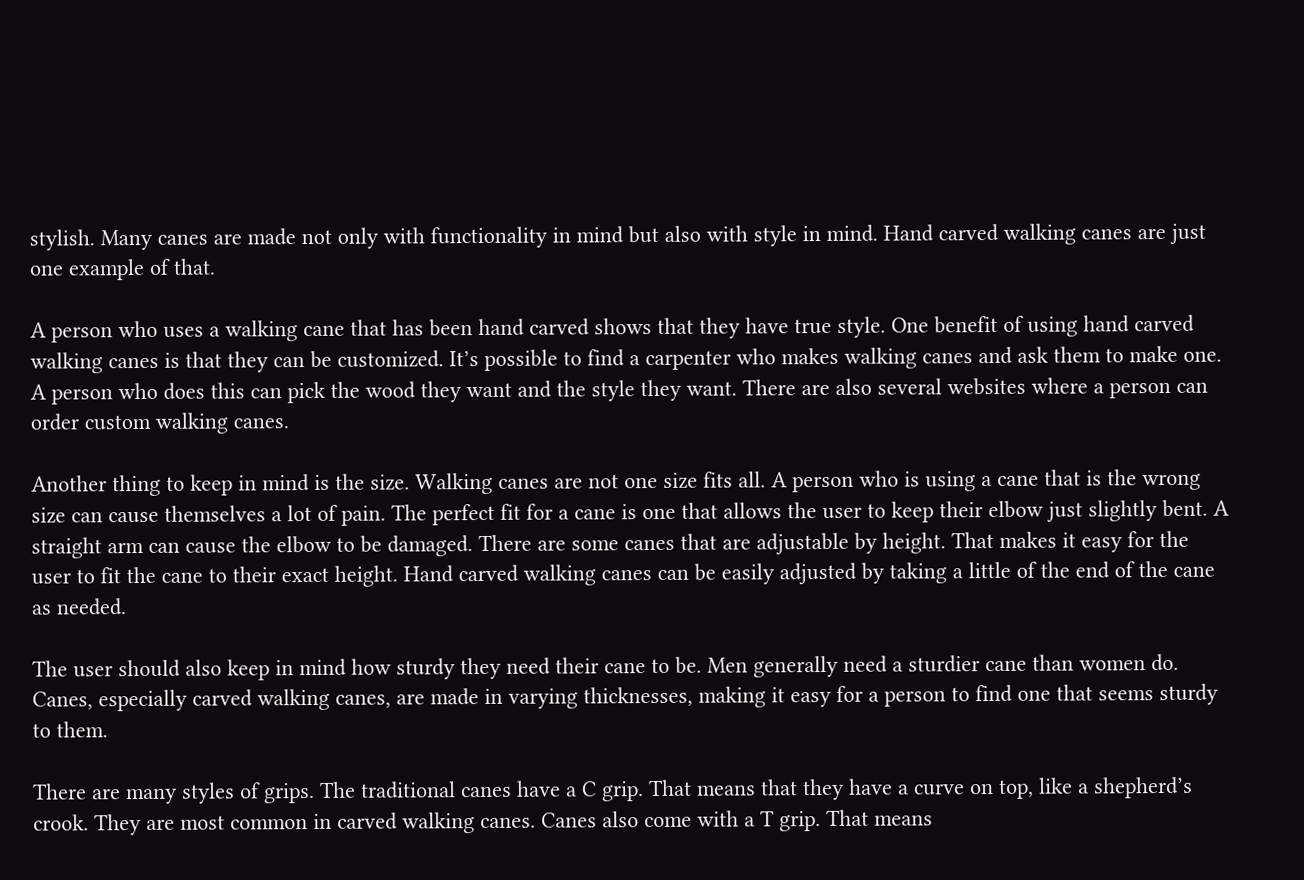stylish. Many canes are made not only with functionality in mind but also with style in mind. Hand carved walking canes are just one example of that.

A person who uses a walking cane that has been hand carved shows that they have true style. One benefit of using hand carved walking canes is that they can be customized. It’s possible to find a carpenter who makes walking canes and ask them to make one. A person who does this can pick the wood they want and the style they want. There are also several websites where a person can order custom walking canes.

Another thing to keep in mind is the size. Walking canes are not one size fits all. A person who is using a cane that is the wrong size can cause themselves a lot of pain. The perfect fit for a cane is one that allows the user to keep their elbow just slightly bent. A straight arm can cause the elbow to be damaged. There are some canes that are adjustable by height. That makes it easy for the user to fit the cane to their exact height. Hand carved walking canes can be easily adjusted by taking a little of the end of the cane as needed.

The user should also keep in mind how sturdy they need their cane to be. Men generally need a sturdier cane than women do. Canes, especially carved walking canes, are made in varying thicknesses, making it easy for a person to find one that seems sturdy to them.

There are many styles of grips. The traditional canes have a C grip. That means that they have a curve on top, like a shepherd’s crook. They are most common in carved walking canes. Canes also come with a T grip. That means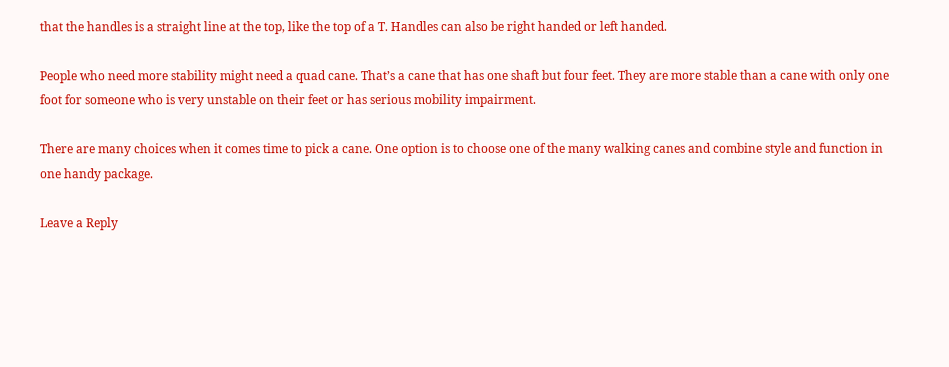that the handles is a straight line at the top, like the top of a T. Handles can also be right handed or left handed.

People who need more stability might need a quad cane. That’s a cane that has one shaft but four feet. They are more stable than a cane with only one foot for someone who is very unstable on their feet or has serious mobility impairment.

There are many choices when it comes time to pick a cane. One option is to choose one of the many walking canes and combine style and function in one handy package.

Leave a Reply